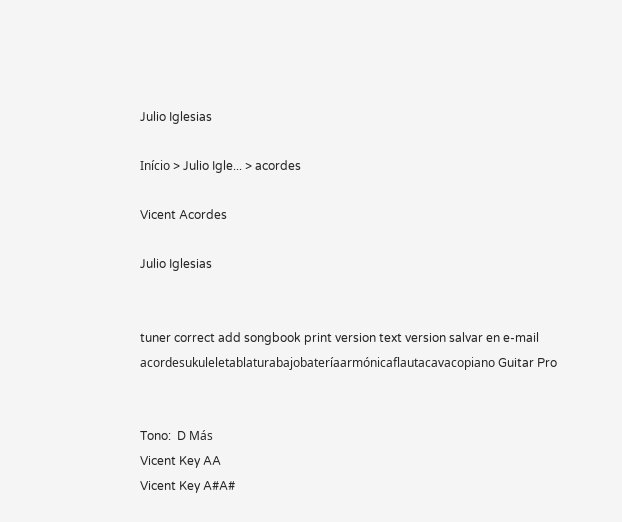Julio Iglesias

Início > Julio Igle... > acordes

Vicent Acordes

Julio Iglesias


tuner correct add songbook print version text version salvar en e-mail
acordesukuleletablaturabajobateríaarmónicaflautacavacopiano Guitar Pro


Tono:  D Más
Vicent Key AA
Vicent Key A#A#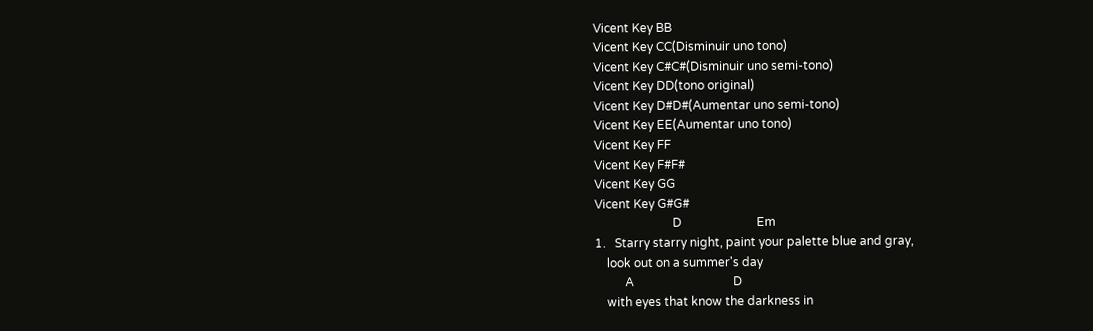Vicent Key BB
Vicent Key CC(Disminuir uno tono)
Vicent Key C#C#(Disminuir uno semi-tono)
Vicent Key DD(tono original)
Vicent Key D#D#(Aumentar uno semi-tono)
Vicent Key EE(Aumentar uno tono)
Vicent Key FF
Vicent Key F#F#
Vicent Key GG
Vicent Key G#G#
                          D                         Em
1.   Starry starry night, paint your palette blue and gray,
    look out on a summer's day
          A                                 D
    with eyes that know the darkness in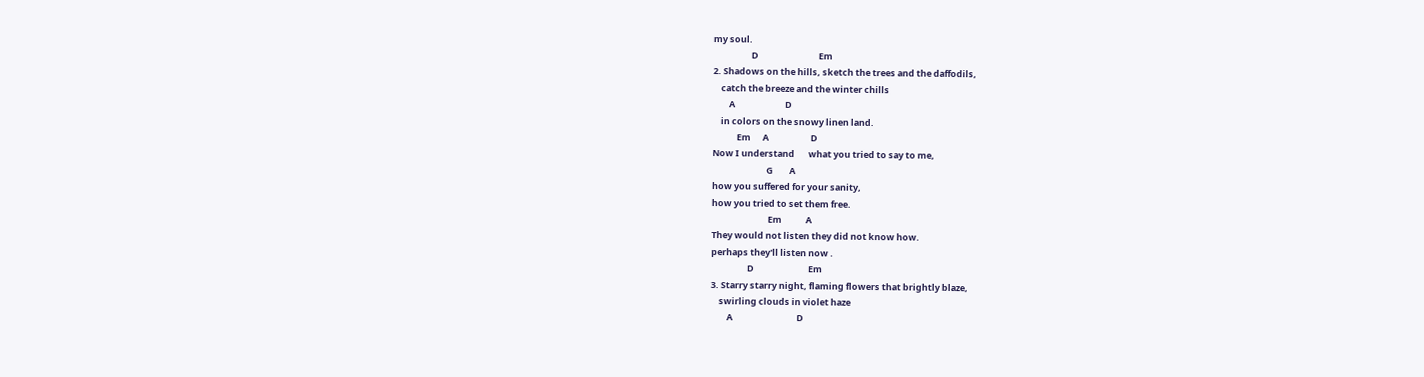my soul.
                   D                              Em
2. Shadows on the hills, sketch the trees and the daffodils,
    catch the breeze and the winter chills
        A                         D
    in colors on the snowy linen land.
            Em      A                     D
Now I understand       what you tried to say to me,
                           G        A
how you suffered for your sanity,
how you tried to set them free.
                            Em            A
They would not listen they did not know how.
perhaps they'll listen now .
                  D                           Em
3. Starry starry night, flaming flowers that brightly blaze,
    swirling clouds in violet haze
        A                                D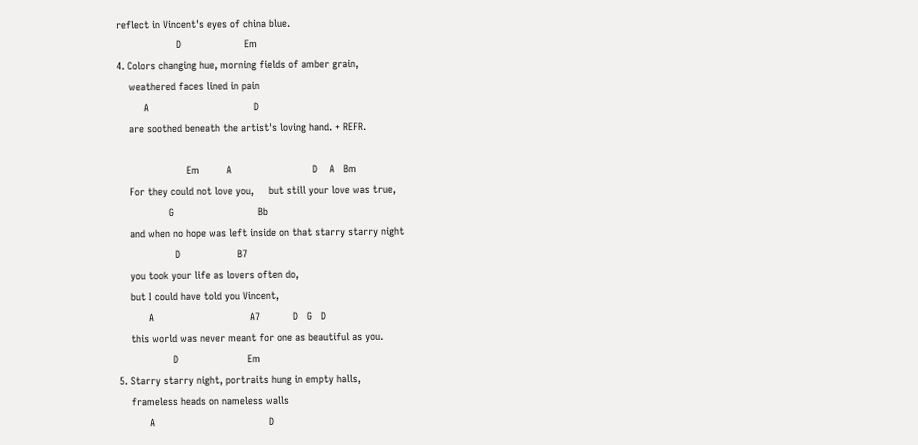reflect in Vincent's eyes of china blue.
                    D                     Em
4. Colors changing hue, morning fields of amber grain,
    weathered faces lined in pain
         A                                   D
    are soothed beneath the artist's loving hand. + REFR.

                       Em         A                           D    A   Bm
    For they could not love you,     but still your love was true,
                 G                            Bb
    and when no hope was left inside on that starry starry night
                   D                   B7
    you took your life as lovers often do,
    but I could have told you Vincent,
          A                                A7           D   G   D
    this world was never meant for one as beautiful as you.
                  D                       Em
5. Starry starry night, portraits hung in empty halls,
    frameless heads on nameless walls
          A                                      D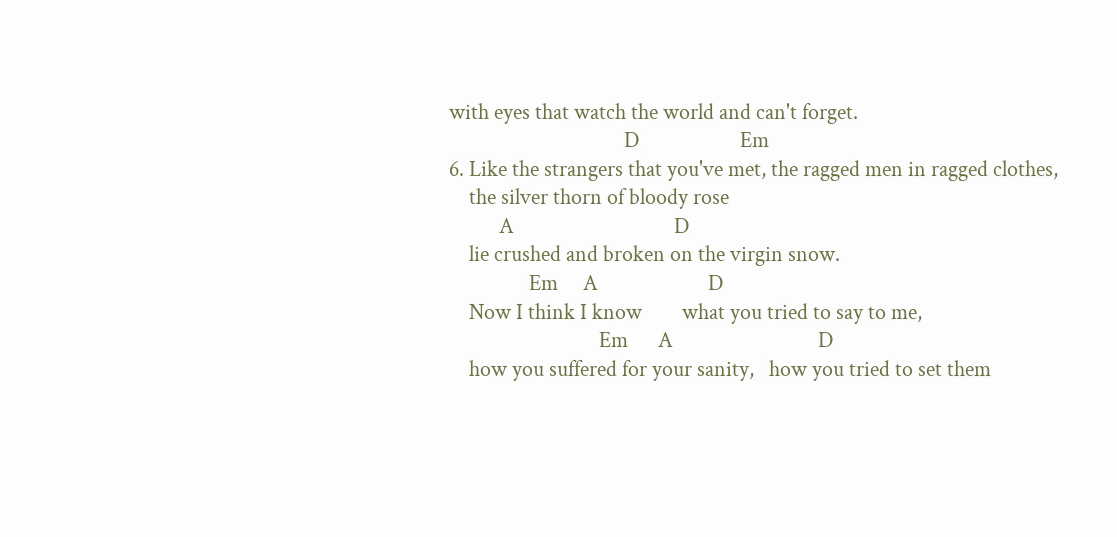with eyes that watch the world and can't forget.
                                   D                    Em
6. Like the strangers that you've met, the ragged men in ragged clothes,
    the silver thorn of bloody rose
          A                                D
    lie crushed and broken on the virgin snow.
                Em     A                      D
    Now I think I know        what you tried to say to me,
                              Em      A                             D
    how you suffered for your sanity,   how you tried to set them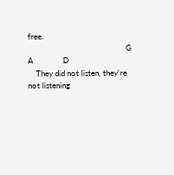free.
                                                 G        A               D
    They did not listen, they're not listening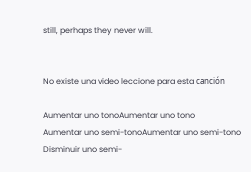still, perhaps they never will.


No existe una video leccione para esta canción

Aumentar uno tonoAumentar uno tono
Aumentar uno semi-tonoAumentar uno semi-tono
Disminuir uno semi-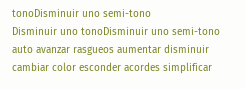tonoDisminuir uno semi-tono
Disminuir uno tonoDisminuir uno semi-tono
auto avanzar rasgueos aumentar disminuir cambiar color esconder acordes simplificar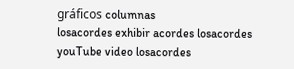gráficos columnas
losacordes exhibir acordes losacordes youTube video losacordes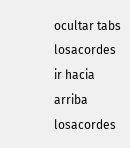ocultar tabs losacordes ir hacia arriba losacordes